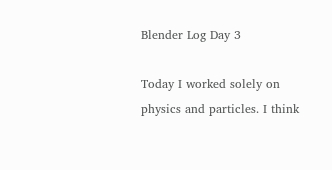Blender Log Day 3

Today I worked solely on physics and particles. I think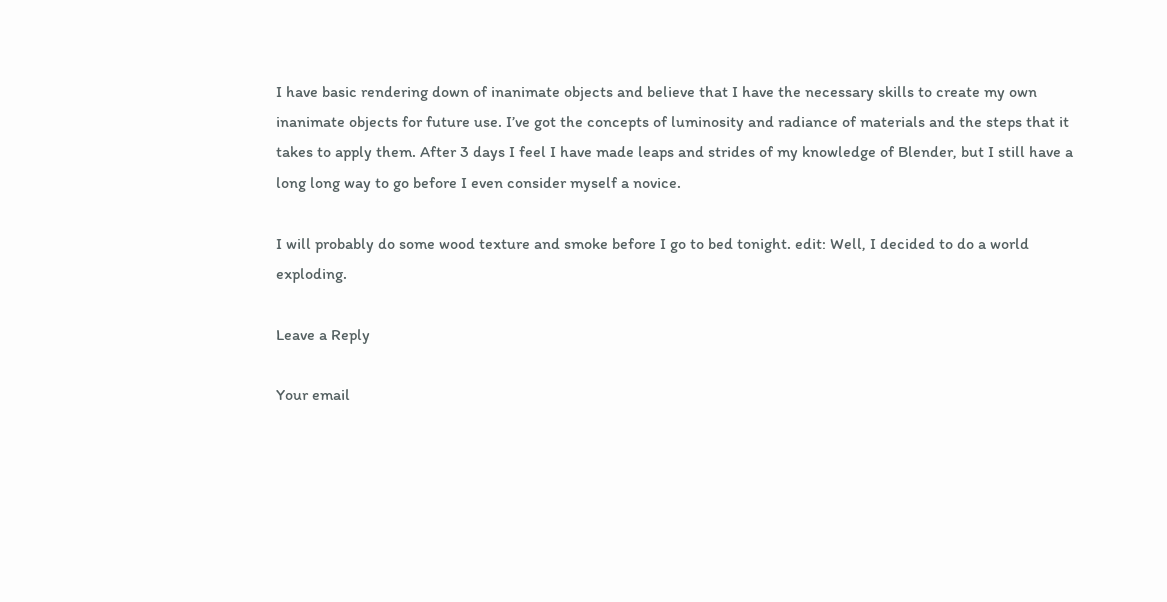I have basic rendering down of inanimate objects and believe that I have the necessary skills to create my own inanimate objects for future use. I’ve got the concepts of luminosity and radiance of materials and the steps that it takes to apply them. After 3 days I feel I have made leaps and strides of my knowledge of Blender, but I still have a long long way to go before I even consider myself a novice.

I will probably do some wood texture and smoke before I go to bed tonight. edit: Well, I decided to do a world exploding.

Leave a Reply

Your email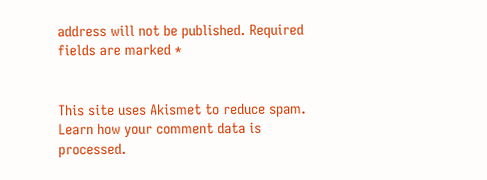address will not be published. Required fields are marked *


This site uses Akismet to reduce spam. Learn how your comment data is processed.